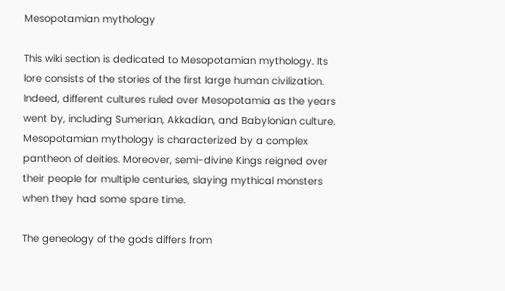Mesopotamian mythology

This wiki section is dedicated to Mesopotamian mythology. Its lore consists of the stories of the first large human civilization. Indeed, different cultures ruled over Mesopotamia as the years went by, including Sumerian, Akkadian, and Babylonian culture. Mesopotamian mythology is characterized by a complex pantheon of deities. Moreover, semi-divine Kings reigned over their people for multiple centuries, slaying mythical monsters when they had some spare time.

The geneology of the gods differs from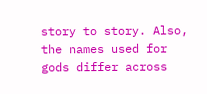story to story. Also, the names used for gods differ across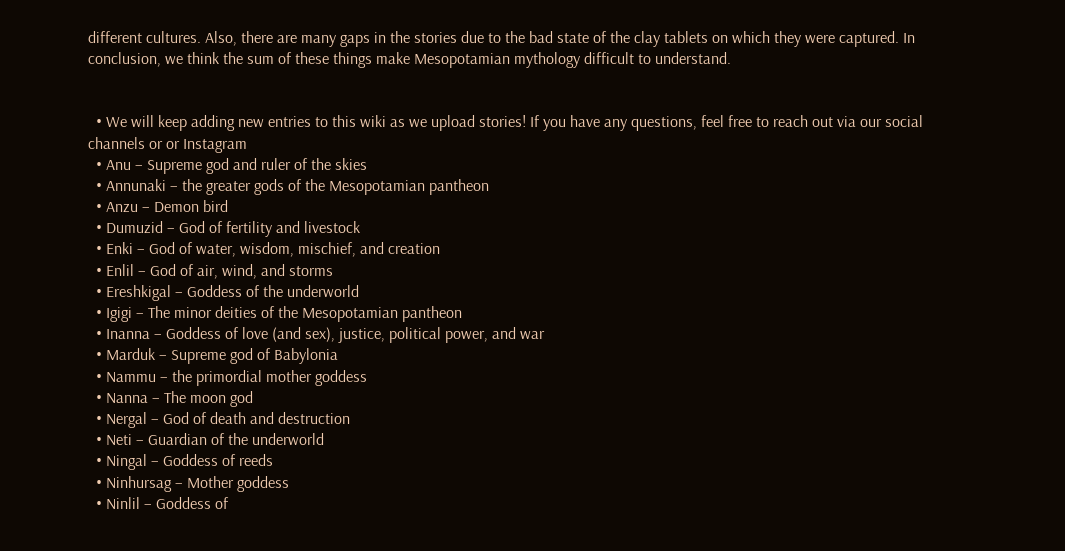different cultures. Also, there are many gaps in the stories due to the bad state of the clay tablets on which they were captured. In conclusion, we think the sum of these things make Mesopotamian mythology difficult to understand.


  • We will keep adding new entries to this wiki as we upload stories! If you have any questions, feel free to reach out via our social channels or or Instagram
  • Anu – Supreme god and ruler of the skies
  • Annunaki – the greater gods of the Mesopotamian pantheon
  • Anzu – Demon bird
  • Dumuzid – God of fertility and livestock
  • Enki – God of water, wisdom, mischief, and creation
  • Enlil – God of air, wind, and storms
  • Ereshkigal – Goddess of the underworld
  • Igigi – The minor deities of the Mesopotamian pantheon
  • Inanna – Goddess of love (and sex), justice, political power, and war
  • Marduk – Supreme god of Babylonia
  • Nammu – the primordial mother goddess
  • Nanna – The moon god
  • Nergal – God of death and destruction
  • Neti – Guardian of the underworld
  • Ningal – Goddess of reeds
  • Ninhursag – Mother goddess
  • Ninlil – Goddess of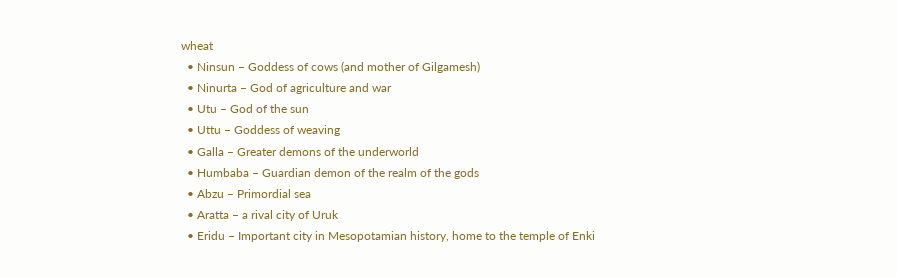wheat
  • Ninsun – Goddess of cows (and mother of Gilgamesh)
  • Ninurta – God of agriculture and war
  • Utu – God of the sun
  • Uttu – Goddess of weaving
  • Galla – Greater demons of the underworld
  • Humbaba – Guardian demon of the realm of the gods
  • Abzu – Primordial sea
  • Aratta – a rival city of Uruk
  • Eridu – Important city in Mesopotamian history, home to the temple of Enki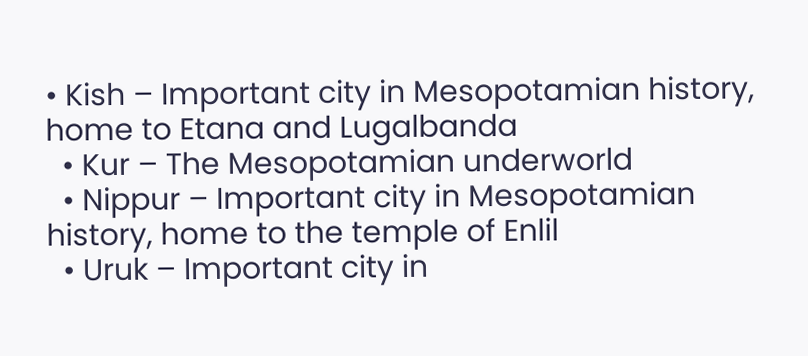• Kish – Important city in Mesopotamian history, home to Etana and Lugalbanda
  • Kur – The Mesopotamian underworld
  • Nippur – Important city in Mesopotamian history, home to the temple of Enlil
  • Uruk – Important city in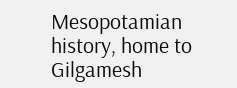Mesopotamian history, home to Gilgamesh